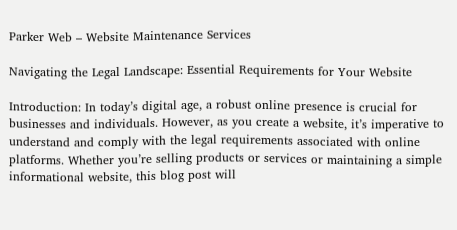Parker Web – Website Maintenance Services

Navigating the Legal Landscape: Essential Requirements for Your Website

Introduction: In today’s digital age, a robust online presence is crucial for businesses and individuals. However, as you create a website, it’s imperative to understand and comply with the legal requirements associated with online platforms. Whether you’re selling products or services or maintaining a simple informational website, this blog post will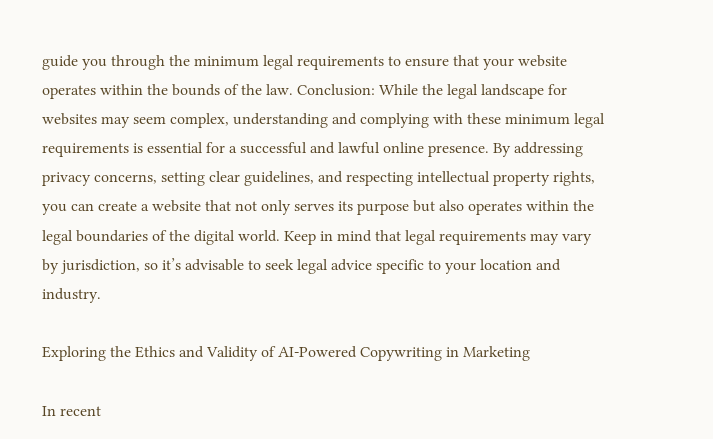guide you through the minimum legal requirements to ensure that your website operates within the bounds of the law. Conclusion: While the legal landscape for websites may seem complex, understanding and complying with these minimum legal requirements is essential for a successful and lawful online presence. By addressing privacy concerns, setting clear guidelines, and respecting intellectual property rights, you can create a website that not only serves its purpose but also operates within the legal boundaries of the digital world. Keep in mind that legal requirements may vary by jurisdiction, so it’s advisable to seek legal advice specific to your location and industry.

Exploring the Ethics and Validity of AI-Powered Copywriting in Marketing

In recent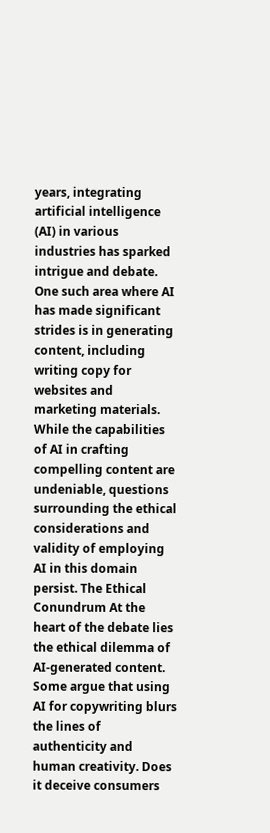years, integrating artificial intelligence (AI) in various industries has sparked intrigue and debate. One such area where AI has made significant strides is in generating content, including writing copy for websites and marketing materials. While the capabilities of AI in crafting compelling content are undeniable, questions surrounding the ethical considerations and validity of employing AI in this domain persist. The Ethical Conundrum At the heart of the debate lies the ethical dilemma of AI-generated content. Some argue that using AI for copywriting blurs the lines of authenticity and human creativity. Does it deceive consumers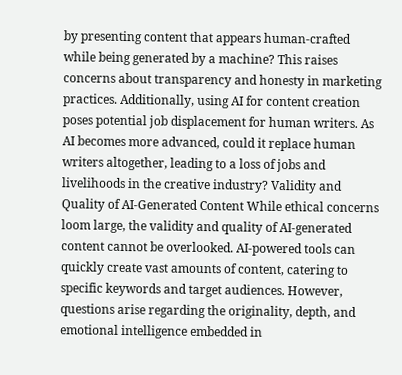by presenting content that appears human-crafted while being generated by a machine? This raises concerns about transparency and honesty in marketing practices. Additionally, using AI for content creation poses potential job displacement for human writers. As AI becomes more advanced, could it replace human writers altogether, leading to a loss of jobs and livelihoods in the creative industry? Validity and Quality of AI-Generated Content While ethical concerns loom large, the validity and quality of AI-generated content cannot be overlooked. AI-powered tools can quickly create vast amounts of content, catering to specific keywords and target audiences. However, questions arise regarding the originality, depth, and emotional intelligence embedded in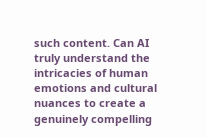such content. Can AI truly understand the intricacies of human emotions and cultural nuances to create a genuinely compelling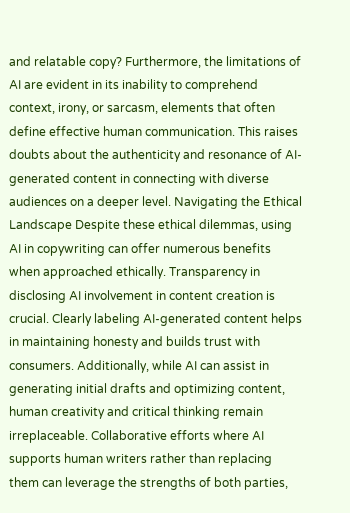and relatable copy? Furthermore, the limitations of AI are evident in its inability to comprehend context, irony, or sarcasm, elements that often define effective human communication. This raises doubts about the authenticity and resonance of AI-generated content in connecting with diverse audiences on a deeper level. Navigating the Ethical Landscape Despite these ethical dilemmas, using AI in copywriting can offer numerous benefits when approached ethically. Transparency in disclosing AI involvement in content creation is crucial. Clearly labeling AI-generated content helps in maintaining honesty and builds trust with consumers. Additionally, while AI can assist in generating initial drafts and optimizing content, human creativity and critical thinking remain irreplaceable. Collaborative efforts where AI supports human writers rather than replacing them can leverage the strengths of both parties,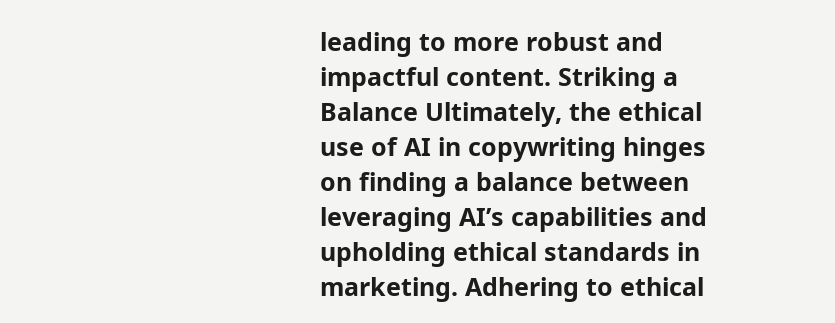leading to more robust and impactful content. Striking a Balance Ultimately, the ethical use of AI in copywriting hinges on finding a balance between leveraging AI’s capabilities and upholding ethical standards in marketing. Adhering to ethical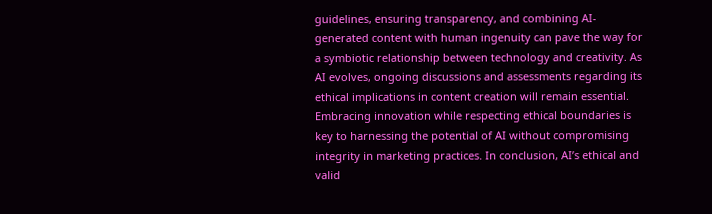guidelines, ensuring transparency, and combining AI-generated content with human ingenuity can pave the way for a symbiotic relationship between technology and creativity. As AI evolves, ongoing discussions and assessments regarding its ethical implications in content creation will remain essential. Embracing innovation while respecting ethical boundaries is key to harnessing the potential of AI without compromising integrity in marketing practices. In conclusion, AI’s ethical and valid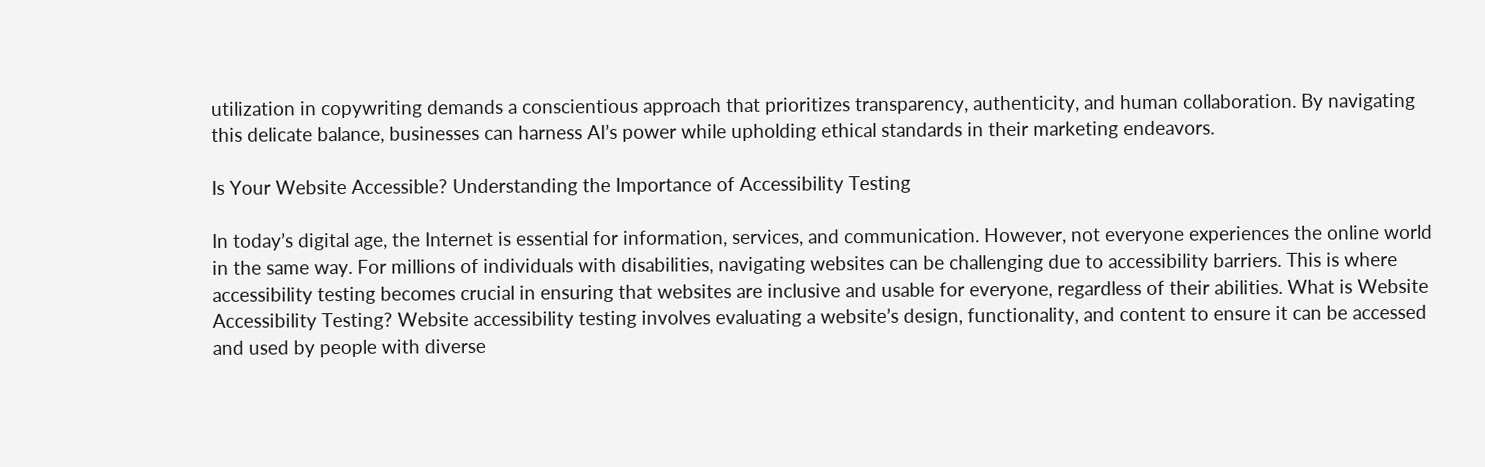utilization in copywriting demands a conscientious approach that prioritizes transparency, authenticity, and human collaboration. By navigating this delicate balance, businesses can harness AI’s power while upholding ethical standards in their marketing endeavors.

Is Your Website Accessible? Understanding the Importance of Accessibility Testing

In today’s digital age, the Internet is essential for information, services, and communication. However, not everyone experiences the online world in the same way. For millions of individuals with disabilities, navigating websites can be challenging due to accessibility barriers. This is where accessibility testing becomes crucial in ensuring that websites are inclusive and usable for everyone, regardless of their abilities. What is Website Accessibility Testing? Website accessibility testing involves evaluating a website’s design, functionality, and content to ensure it can be accessed and used by people with diverse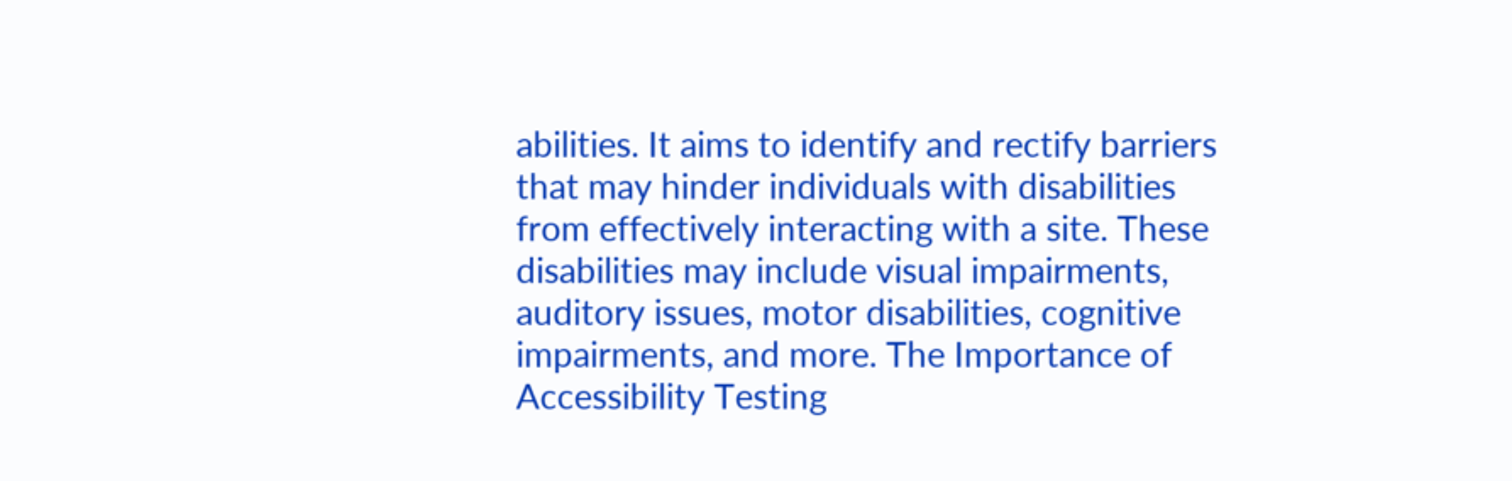abilities. It aims to identify and rectify barriers that may hinder individuals with disabilities from effectively interacting with a site. These disabilities may include visual impairments, auditory issues, motor disabilities, cognitive impairments, and more. The Importance of Accessibility Testing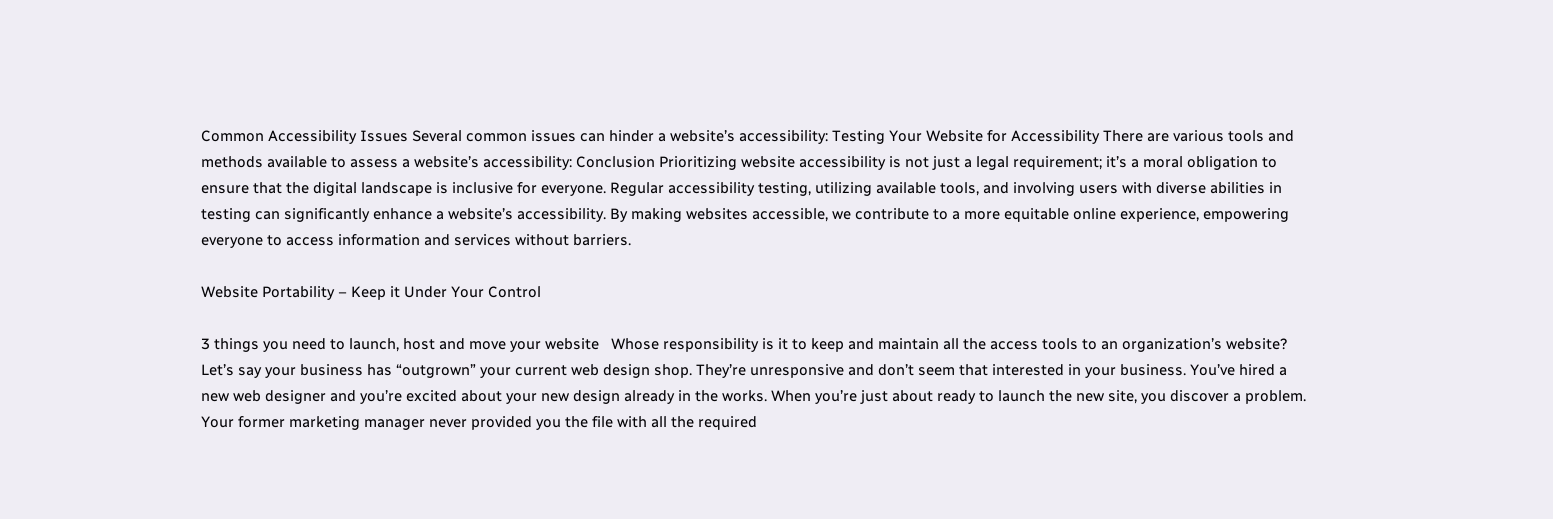Common Accessibility Issues Several common issues can hinder a website’s accessibility: Testing Your Website for Accessibility There are various tools and methods available to assess a website’s accessibility: Conclusion Prioritizing website accessibility is not just a legal requirement; it’s a moral obligation to ensure that the digital landscape is inclusive for everyone. Regular accessibility testing, utilizing available tools, and involving users with diverse abilities in testing can significantly enhance a website’s accessibility. By making websites accessible, we contribute to a more equitable online experience, empowering everyone to access information and services without barriers.

Website Portability – Keep it Under Your Control

3 things you need to launch, host and move your website   Whose responsibility is it to keep and maintain all the access tools to an organization’s website? Let’s say your business has “outgrown” your current web design shop. They’re unresponsive and don’t seem that interested in your business. You’ve hired a new web designer and you’re excited about your new design already in the works. When you’re just about ready to launch the new site, you discover a problem. Your former marketing manager never provided you the file with all the required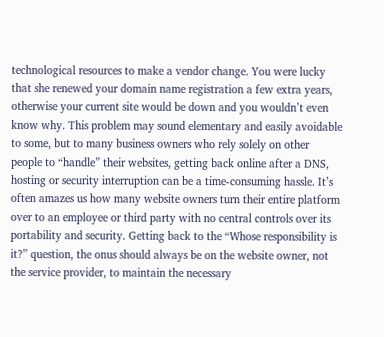technological resources to make a vendor change. You were lucky that she renewed your domain name registration a few extra years, otherwise your current site would be down and you wouldn’t even know why. This problem may sound elementary and easily avoidable to some, but to many business owners who rely solely on other people to “handle” their websites, getting back online after a DNS, hosting or security interruption can be a time-consuming hassle. It’s often amazes us how many website owners turn their entire platform over to an employee or third party with no central controls over its portability and security. Getting back to the “Whose responsibility is it?” question, the onus should always be on the website owner, not the service provider, to maintain the necessary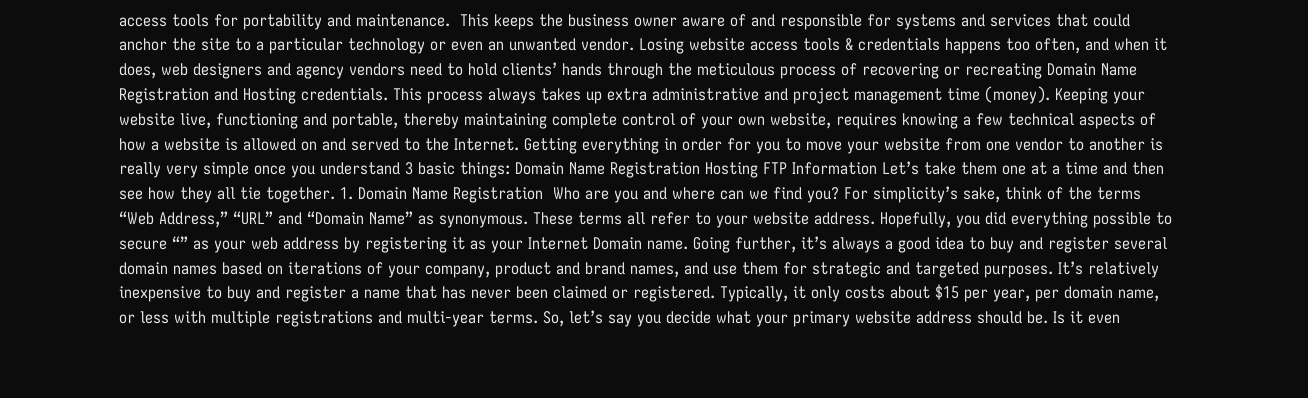access tools for portability and maintenance.  This keeps the business owner aware of and responsible for systems and services that could anchor the site to a particular technology or even an unwanted vendor. Losing website access tools & credentials happens too often, and when it does, web designers and agency vendors need to hold clients’ hands through the meticulous process of recovering or recreating Domain Name Registration and Hosting credentials. This process always takes up extra administrative and project management time (money). Keeping your website live, functioning and portable, thereby maintaining complete control of your own website, requires knowing a few technical aspects of how a website is allowed on and served to the Internet. Getting everything in order for you to move your website from one vendor to another is really very simple once you understand 3 basic things: Domain Name Registration Hosting FTP Information Let’s take them one at a time and then see how they all tie together. 1. Domain Name Registration  Who are you and where can we find you? For simplicity’s sake, think of the terms “Web Address,” “URL” and “Domain Name” as synonymous. These terms all refer to your website address. Hopefully, you did everything possible to secure “” as your web address by registering it as your Internet Domain name. Going further, it’s always a good idea to buy and register several domain names based on iterations of your company, product and brand names, and use them for strategic and targeted purposes. It’s relatively inexpensive to buy and register a name that has never been claimed or registered. Typically, it only costs about $15 per year, per domain name, or less with multiple registrations and multi-year terms. So, let’s say you decide what your primary website address should be. Is it even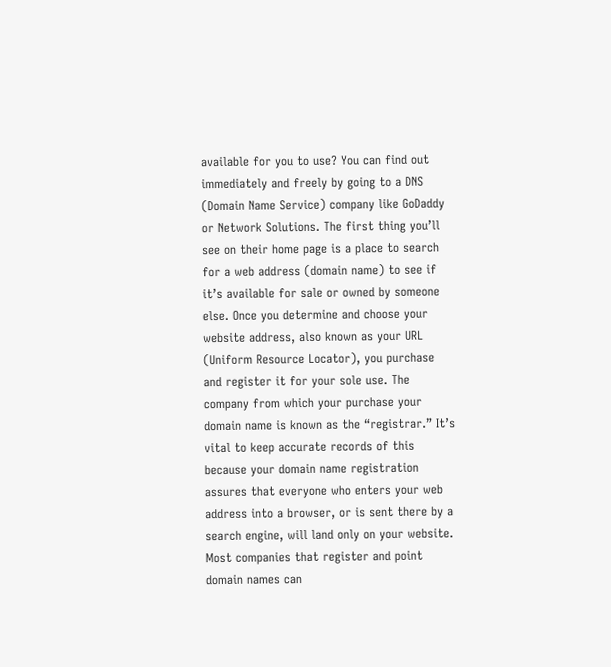available for you to use? You can find out immediately and freely by going to a DNS (Domain Name Service) company like GoDaddy or Network Solutions. The first thing you’ll see on their home page is a place to search for a web address (domain name) to see if it’s available for sale or owned by someone else. Once you determine and choose your website address, also known as your URL (Uniform Resource Locator), you purchase and register it for your sole use. The company from which your purchase your domain name is known as the “registrar.” It’s vital to keep accurate records of this because your domain name registration assures that everyone who enters your web address into a browser, or is sent there by a search engine, will land only on your website. Most companies that register and point domain names can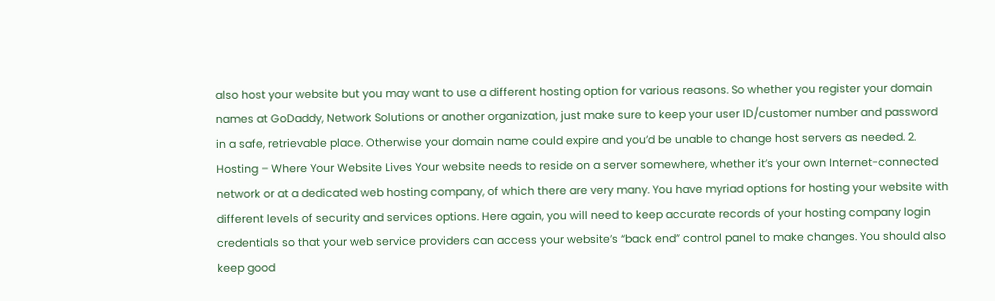also host your website but you may want to use a different hosting option for various reasons. So whether you register your domain names at GoDaddy, Network Solutions or another organization, just make sure to keep your user ID/customer number and password in a safe, retrievable place. Otherwise your domain name could expire and you’d be unable to change host servers as needed. 2. Hosting – Where Your Website Lives Your website needs to reside on a server somewhere, whether it’s your own Internet-connected network or at a dedicated web hosting company, of which there are very many. You have myriad options for hosting your website with different levels of security and services options. Here again, you will need to keep accurate records of your hosting company login credentials so that your web service providers can access your website’s “back end” control panel to make changes. You should also keep good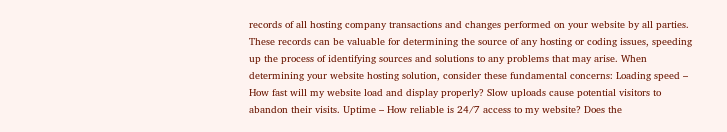records of all hosting company transactions and changes performed on your website by all parties. These records can be valuable for determining the source of any hosting or coding issues, speeding up the process of identifying sources and solutions to any problems that may arise. When determining your website hosting solution, consider these fundamental concerns: Loading speed – How fast will my website load and display properly? Slow uploads cause potential visitors to abandon their visits. Uptime – How reliable is 24/7 access to my website? Does the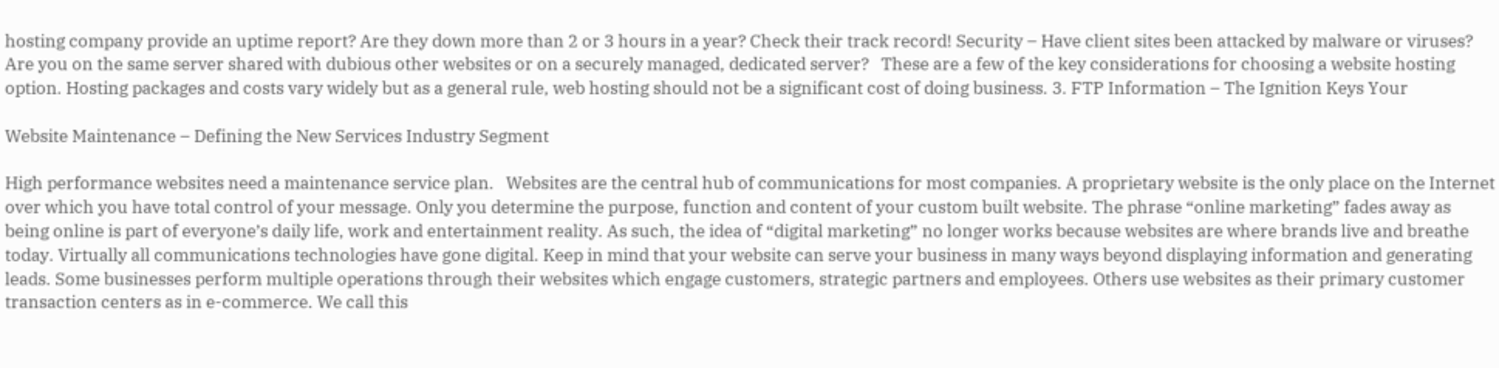hosting company provide an uptime report? Are they down more than 2 or 3 hours in a year? Check their track record! Security – Have client sites been attacked by malware or viruses? Are you on the same server shared with dubious other websites or on a securely managed, dedicated server?   These are a few of the key considerations for choosing a website hosting option. Hosting packages and costs vary widely but as a general rule, web hosting should not be a significant cost of doing business. 3. FTP Information – The Ignition Keys Your

Website Maintenance – Defining the New Services Industry Segment

High performance websites need a maintenance service plan.   Websites are the central hub of communications for most companies. A proprietary website is the only place on the Internet over which you have total control of your message. Only you determine the purpose, function and content of your custom built website. The phrase “online marketing” fades away as being online is part of everyone’s daily life, work and entertainment reality. As such, the idea of “digital marketing” no longer works because websites are where brands live and breathe today. Virtually all communications technologies have gone digital. Keep in mind that your website can serve your business in many ways beyond displaying information and generating leads. Some businesses perform multiple operations through their websites which engage customers, strategic partners and employees. Others use websites as their primary customer transaction centers as in e-commerce. We call this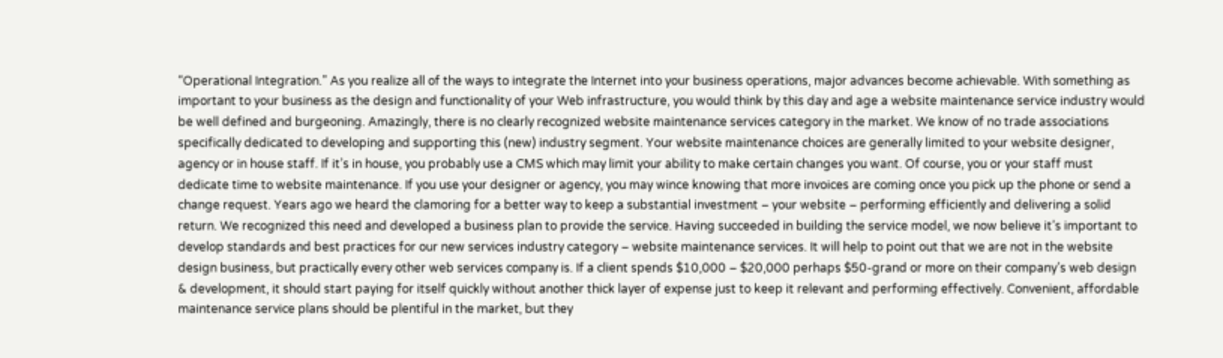“Operational Integration.” As you realize all of the ways to integrate the Internet into your business operations, major advances become achievable. With something as important to your business as the design and functionality of your Web infrastructure, you would think by this day and age a website maintenance service industry would be well defined and burgeoning. Amazingly, there is no clearly recognized website maintenance services category in the market. We know of no trade associations specifically dedicated to developing and supporting this (new) industry segment. Your website maintenance choices are generally limited to your website designer, agency or in house staff. If it’s in house, you probably use a CMS which may limit your ability to make certain changes you want. Of course, you or your staff must dedicate time to website maintenance. If you use your designer or agency, you may wince knowing that more invoices are coming once you pick up the phone or send a change request. Years ago we heard the clamoring for a better way to keep a substantial investment – your website – performing efficiently and delivering a solid return. We recognized this need and developed a business plan to provide the service. Having succeeded in building the service model, we now believe it’s important to develop standards and best practices for our new services industry category – website maintenance services. It will help to point out that we are not in the website design business, but practically every other web services company is. If a client spends $10,000 – $20,000 perhaps $50-grand or more on their company’s web design & development, it should start paying for itself quickly without another thick layer of expense just to keep it relevant and performing effectively. Convenient, affordable maintenance service plans should be plentiful in the market, but they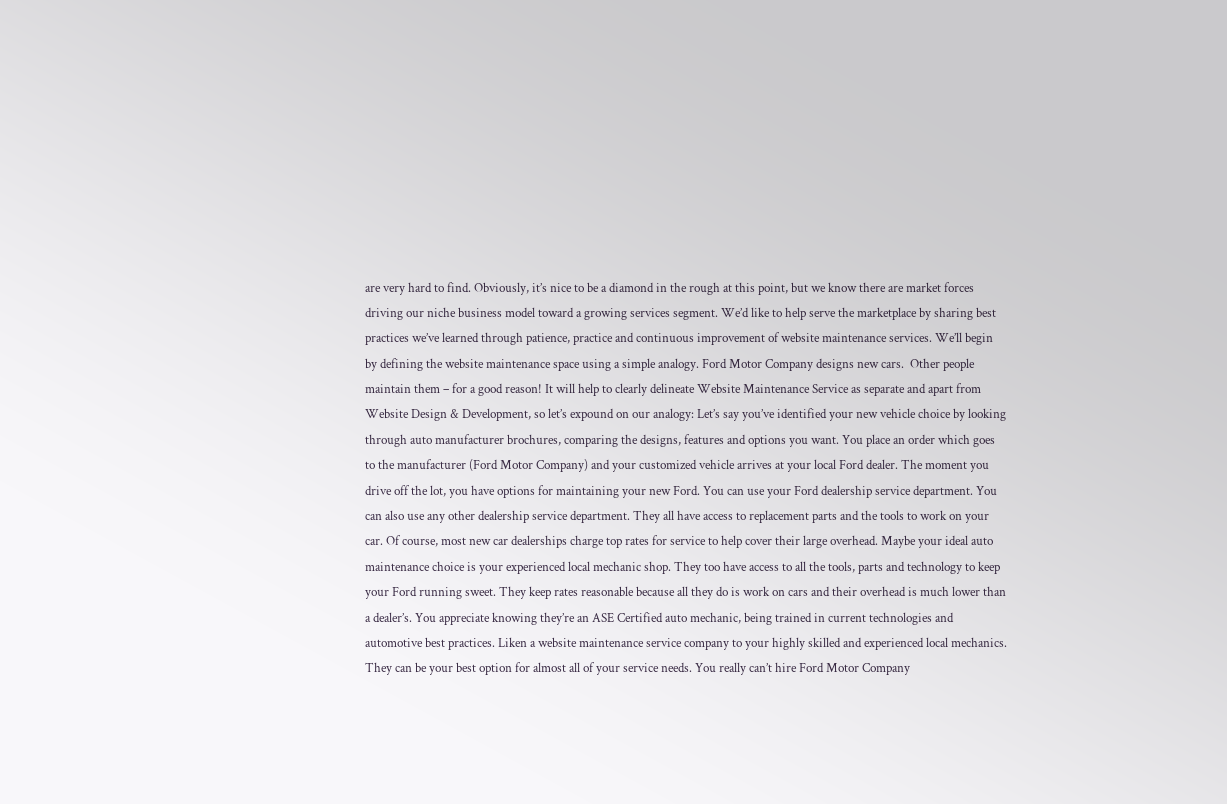are very hard to find. Obviously, it’s nice to be a diamond in the rough at this point, but we know there are market forces driving our niche business model toward a growing services segment. We’d like to help serve the marketplace by sharing best practices we’ve learned through patience, practice and continuous improvement of website maintenance services. We’ll begin by defining the website maintenance space using a simple analogy. Ford Motor Company designs new cars.  Other people maintain them – for a good reason! It will help to clearly delineate Website Maintenance Service as separate and apart from Website Design & Development, so let’s expound on our analogy: Let’s say you’ve identified your new vehicle choice by looking through auto manufacturer brochures, comparing the designs, features and options you want. You place an order which goes to the manufacturer (Ford Motor Company) and your customized vehicle arrives at your local Ford dealer. The moment you drive off the lot, you have options for maintaining your new Ford. You can use your Ford dealership service department. You can also use any other dealership service department. They all have access to replacement parts and the tools to work on your car. Of course, most new car dealerships charge top rates for service to help cover their large overhead. Maybe your ideal auto maintenance choice is your experienced local mechanic shop. They too have access to all the tools, parts and technology to keep your Ford running sweet. They keep rates reasonable because all they do is work on cars and their overhead is much lower than a dealer’s. You appreciate knowing they’re an ASE Certified auto mechanic, being trained in current technologies and automotive best practices. Liken a website maintenance service company to your highly skilled and experienced local mechanics. They can be your best option for almost all of your service needs. You really can’t hire Ford Motor Company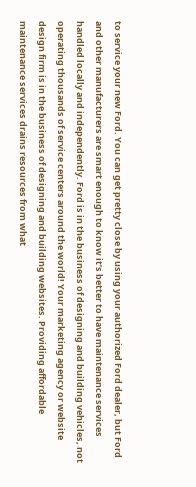to service your new Ford. You can get pretty close by using your authorized Ford dealer, but Ford and other manufacturers are smart enough to know it’s better to have maintenance services handled locally and independently. Ford is in the business of designing and building vehicles, not operating thousands of service centers around the world! Your marketing agency or website design firm is in the business of designing and building websites. Providing affordable maintenance services drains resources from what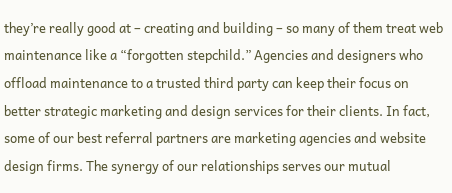they’re really good at – creating and building – so many of them treat web maintenance like a “forgotten stepchild.” Agencies and designers who offload maintenance to a trusted third party can keep their focus on better strategic marketing and design services for their clients. In fact, some of our best referral partners are marketing agencies and website design firms. The synergy of our relationships serves our mutual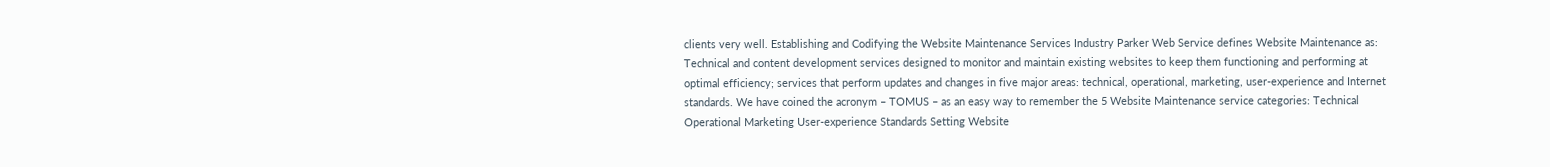clients very well. Establishing and Codifying the Website Maintenance Services Industry Parker Web Service defines Website Maintenance as: Technical and content development services designed to monitor and maintain existing websites to keep them functioning and performing at optimal efficiency; services that perform updates and changes in five major areas: technical, operational, marketing, user-experience and Internet standards. We have coined the acronym – TOMUS – as an easy way to remember the 5 Website Maintenance service categories: Technical Operational Marketing User-experience Standards Setting Website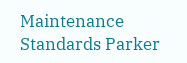Maintenance Standards Parker